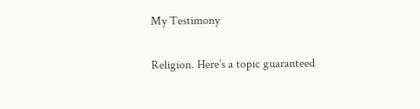My Testimony

Religion. Here’s a topic guaranteed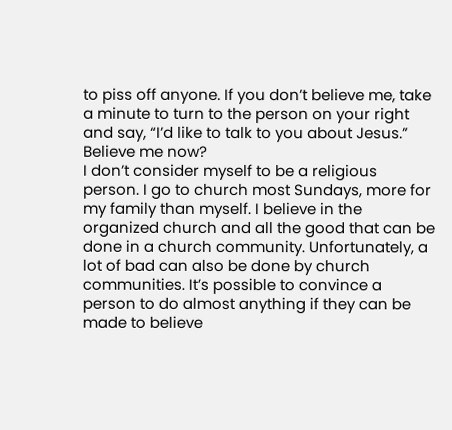to piss off anyone. If you don’t believe me, take a minute to turn to the person on your right and say, “I’d like to talk to you about Jesus.” Believe me now?
I don’t consider myself to be a religious person. I go to church most Sundays, more for my family than myself. I believe in the organized church and all the good that can be done in a church community. Unfortunately, a lot of bad can also be done by church communities. It’s possible to convince a person to do almost anything if they can be made to believe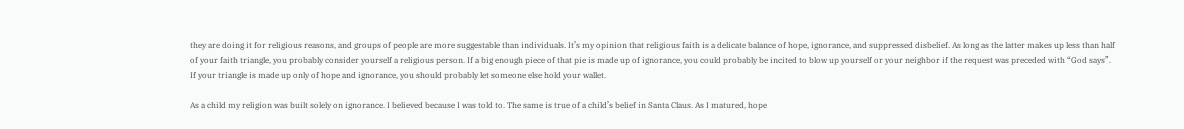they are doing it for religious reasons, and groups of people are more suggestable than individuals. It’s my opinion that religious faith is a delicate balance of hope, ignorance, and suppressed disbelief. As long as the latter makes up less than half of your faith triangle, you probably consider yourself a religious person. If a big enough piece of that pie is made up of ignorance, you could probably be incited to blow up yourself or your neighbor if the request was preceded with “God says”. If your triangle is made up only of hope and ignorance, you should probably let someone else hold your wallet.

As a child my religion was built solely on ignorance. I believed because I was told to. The same is true of a child’s belief in Santa Claus. As I matured, hope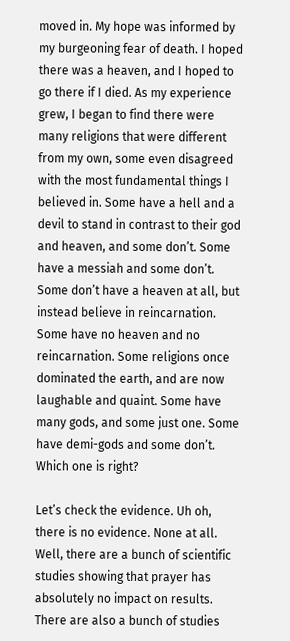moved in. My hope was informed by my burgeoning fear of death. I hoped there was a heaven, and I hoped to go there if I died. As my experience grew, I began to find there were many religions that were different from my own, some even disagreed with the most fundamental things I believed in. Some have a hell and a devil to stand in contrast to their god and heaven, and some don’t. Some have a messiah and some don’t. Some don’t have a heaven at all, but instead believe in reincarnation. Some have no heaven and no reincarnation. Some religions once dominated the earth, and are now laughable and quaint. Some have many gods, and some just one. Some have demi-gods and some don’t. Which one is right?

Let’s check the evidence. Uh oh, there is no evidence. None at all. Well, there are a bunch of scientific studies showing that prayer has absolutely no impact on results. There are also a bunch of studies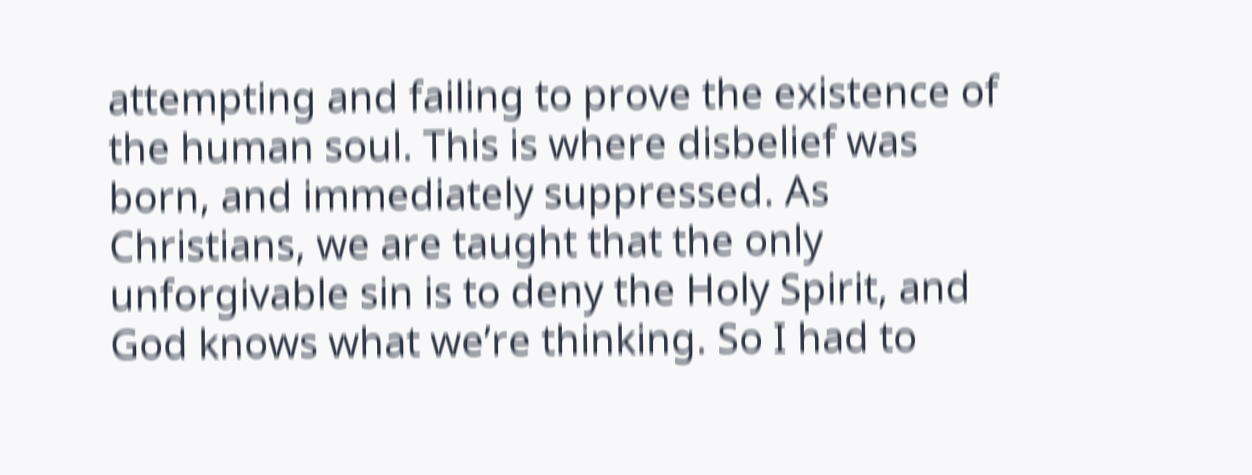attempting and failing to prove the existence of the human soul. This is where disbelief was born, and immediately suppressed. As Christians, we are taught that the only unforgivable sin is to deny the Holy Spirit, and God knows what we’re thinking. So I had to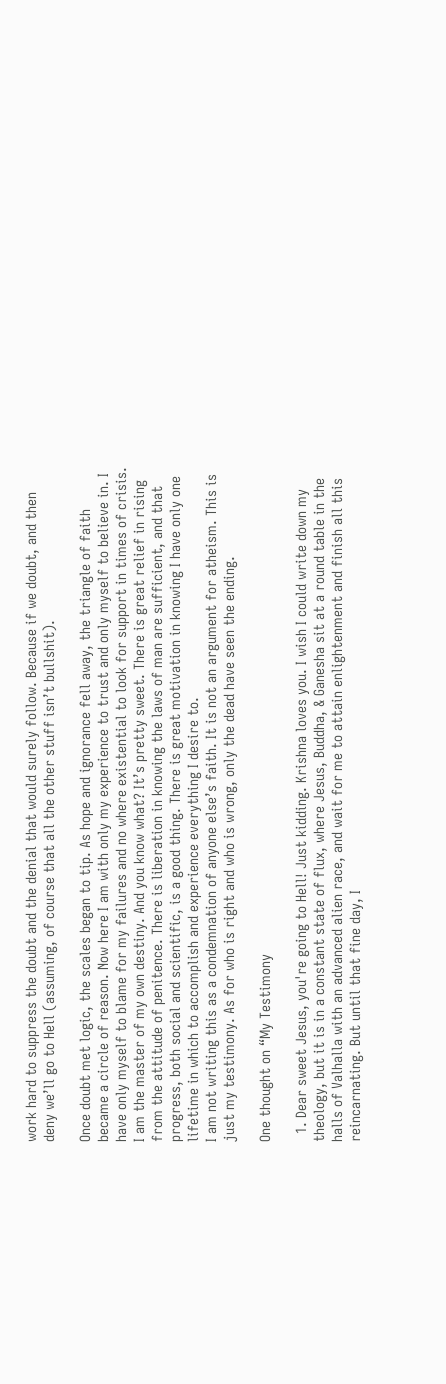work hard to suppress the doubt and the denial that would surely follow. Because if we doubt, and then deny we’ll go to Hell (assuming, of course that all the other stuff isn’t bullshit).

Once doubt met logic, the scales began to tip. As hope and ignorance fell away, the triangle of faith became a circle of reason. Now here I am with only my experience to trust and only myself to believe in. I have only myself to blame for my failures and no where existential to look for support in times of crisis. I am the master of my own destiny. And you know what? It’s pretty sweet. There is great relief in rising from the attitude of penitence. There is liberation in knowing the laws of man are sufficient, and that progress, both social and scientific, is a good thing. There is great motivation in knowing I have only one lifetime in which to accomplish and experience everything I desire to.
I am not writing this as a condemnation of anyone else’s faith. It is not an argument for atheism. This is just my testimony. As for who is right and who is wrong, only the dead have seen the ending.

One thought on “My Testimony

  1. Dear sweet Jesus, you're going to Hell! Just kidding. Krishna loves you. I wish I could write down my theology, but it is in a constant state of flux, where Jesus, Buddha, & Ganesha sit at a round table in the halls of Valhalla with an advanced alien race, and wait for me to attain enlightenment and finish all this reincarnating. But until that fine day, I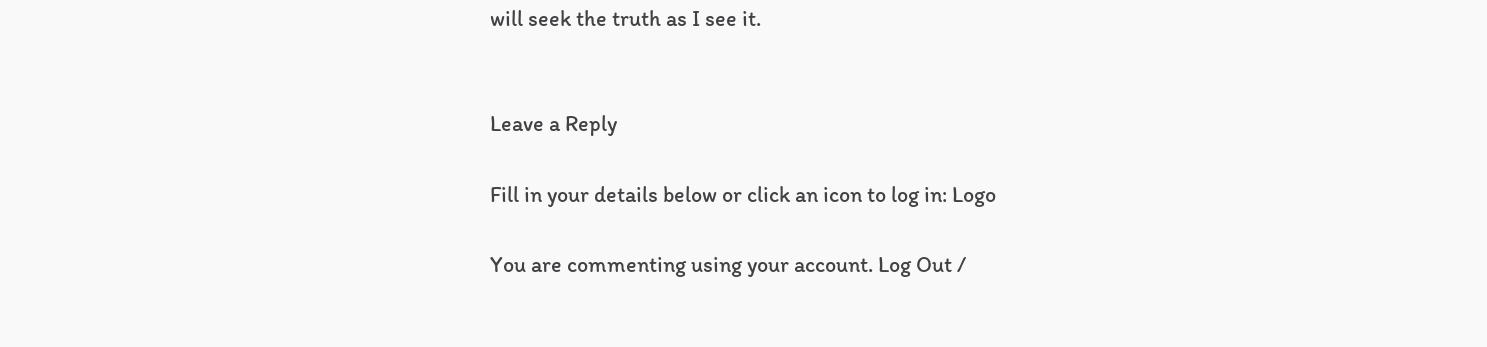will seek the truth as I see it.


Leave a Reply

Fill in your details below or click an icon to log in: Logo

You are commenting using your account. Log Out /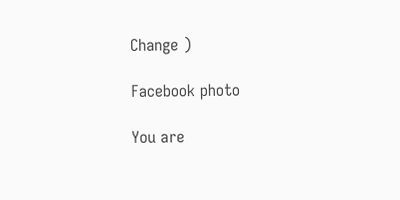Change )

Facebook photo

You are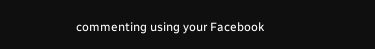commenting using your Facebook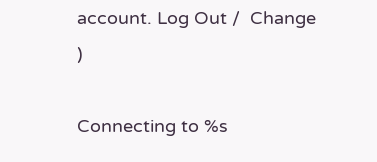account. Log Out /  Change )

Connecting to %s